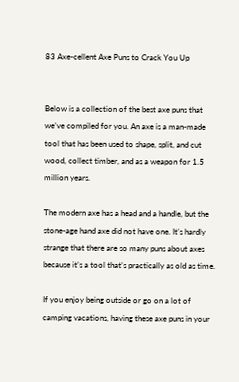83 Axe-cellent Axe Puns to Crack You Up


Below is a collection of the best axe puns that we’ve compiled for you. An axe is a man-made tool that has been used to shape, split, and cut wood, collect timber, and as a weapon for 1.5 million years.

The modern axe has a head and a handle, but the stone-age hand axe did not have one. It’s hardly strange that there are so many puns about axes because it’s a tool that’s practically as old as time.

If you enjoy being outside or go on a lot of camping vacations, having these axe puns in your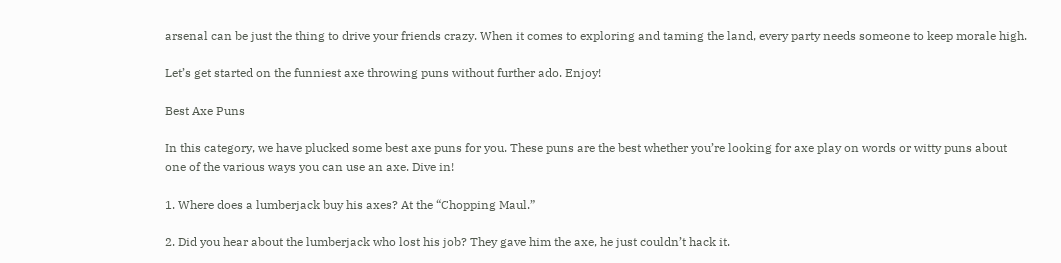arsenal can be just the thing to drive your friends crazy. When it comes to exploring and taming the land, every party needs someone to keep morale high.

Let’s get started on the funniest axe throwing puns without further ado. Enjoy!

Best Axe Puns

In this category, we have plucked some best axe puns for you. These puns are the best whether you’re looking for axe play on words or witty puns about one of the various ways you can use an axe. Dive in!

1. Where does a lumberjack buy his axes? At the “Chopping Maul.”

2. Did you hear about the lumberjack who lost his job? They gave him the axe, he just couldn’t hack it.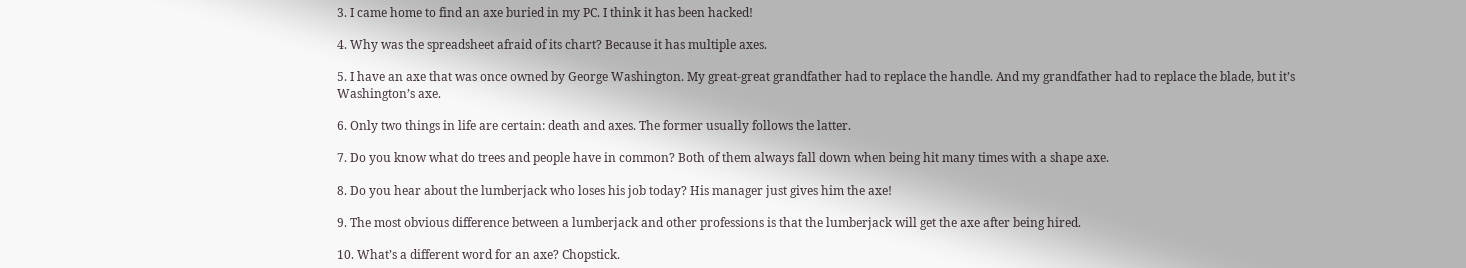3. I came home to find an axe buried in my PC. I think it has been hacked!

4. Why was the spreadsheet afraid of its chart? Because it has multiple axes.

5. I have an axe that was once owned by George Washington. My great-great grandfather had to replace the handle. And my grandfather had to replace the blade, but it’s Washington’s axe.

6. Only two things in life are certain: death and axes. The former usually follows the latter.

7. Do you know what do trees and people have in common? Both of them always fall down when being hit many times with a shape axe.

8. Do you hear about the lumberjack who loses his job today? His manager just gives him the axe!

9. The most obvious difference between a lumberjack and other professions is that the lumberjack will get the axe after being hired.

10. What’s a different word for an axe? Chopstick.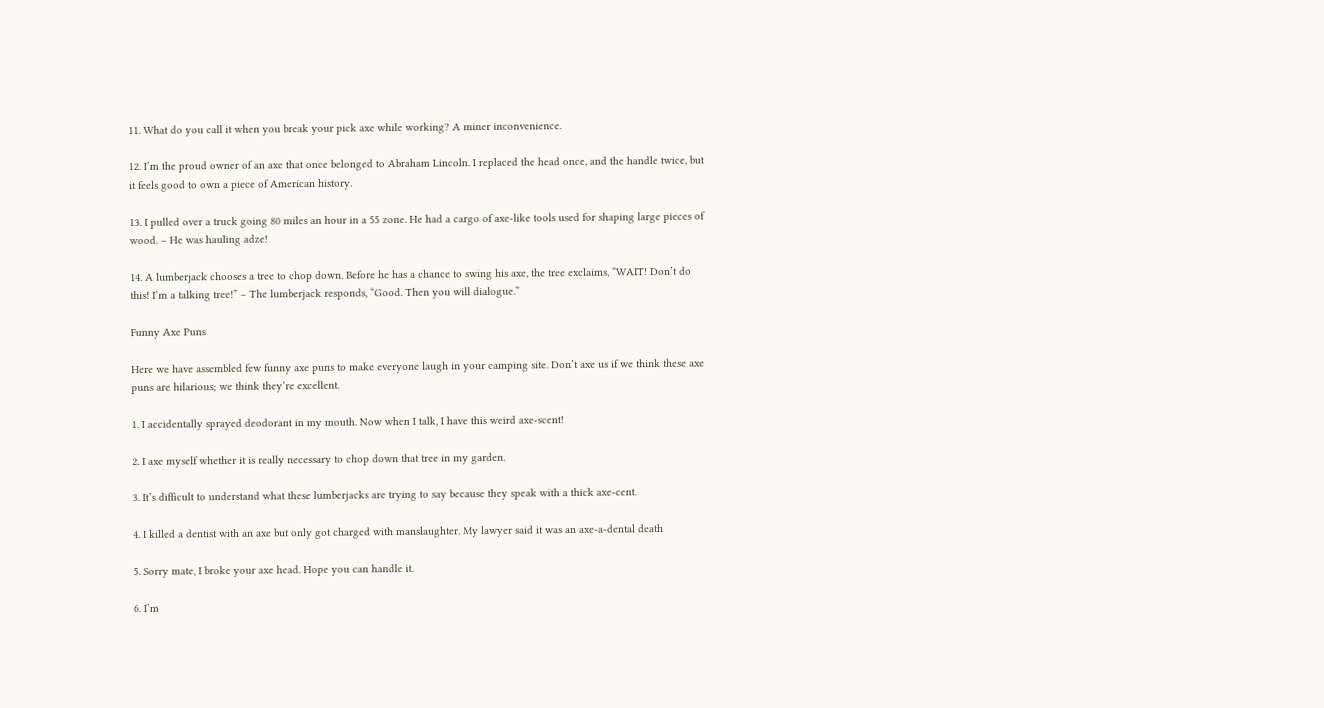11. What do you call it when you break your pick axe while working? A miner inconvenience.

12. I’m the proud owner of an axe that once belonged to Abraham Lincoln. I replaced the head once, and the handle twice, but it feels good to own a piece of American history.

13. I pulled over a truck going 80 miles an hour in a 55 zone. He had a cargo of axe-like tools used for shaping large pieces of wood. – He was hauling adze!

14. A lumberjack chooses a tree to chop down. Before he has a chance to swing his axe, the tree exclaims, “WAIT! Don’t do this! I’m a talking tree!” – The lumberjack responds, “Good. Then you will dialogue.”

Funny Axe Puns

Here we have assembled few funny axe puns to make everyone laugh in your camping site. Don’t axe us if we think these axe puns are hilarious; we think they’re excellent.

1. I accidentally sprayed deodorant in my mouth. Now when I talk, I have this weird axe-scent!

2. I axe myself whether it is really necessary to chop down that tree in my garden.

3. It’s difficult to understand what these lumberjacks are trying to say because they speak with a thick axe-cent.

4. I killed a dentist with an axe but only got charged with manslaughter. My lawyer said it was an axe-a-dental death

5. Sorry mate, I broke your axe head. Hope you can handle it.

6. I’m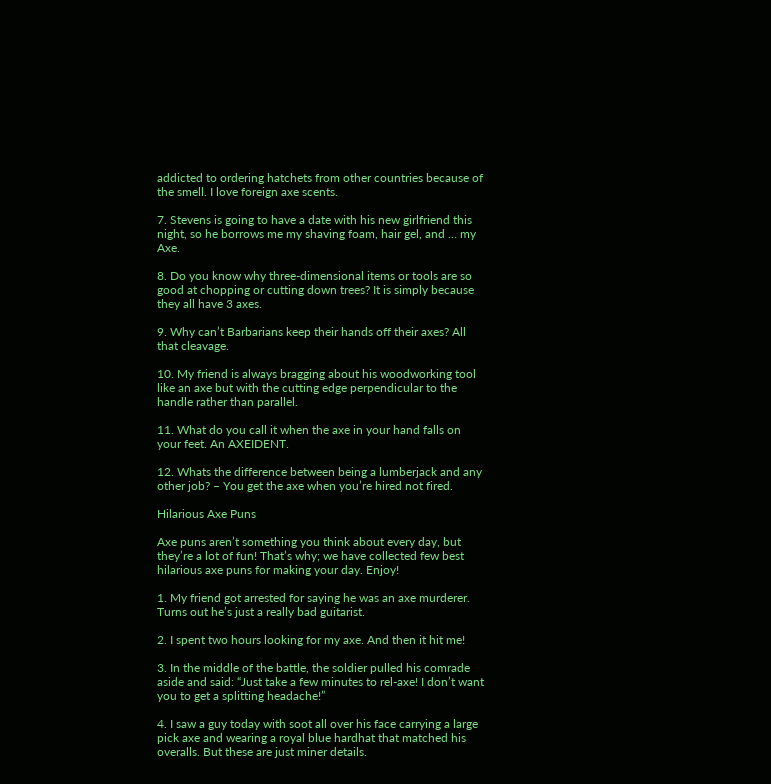addicted to ordering hatchets from other countries because of the smell. I love foreign axe scents.

7. Stevens is going to have a date with his new girlfriend this night, so he borrows me my shaving foam, hair gel, and … my Axe.

8. Do you know why three-dimensional items or tools are so good at chopping or cutting down trees? It is simply because they all have 3 axes.

9. Why can’t Barbarians keep their hands off their axes? All that cleavage.

10. My friend is always bragging about his woodworking tool like an axe but with the cutting edge perpendicular to the handle rather than parallel.

11. What do you call it when the axe in your hand falls on your feet. An AXEIDENT.

12. Whats the difference between being a lumberjack and any other job? – You get the axe when you’re hired not fired.

Hilarious Axe Puns

Axe puns aren’t something you think about every day, but they’re a lot of fun! That’s why; we have collected few best hilarious axe puns for making your day. Enjoy!

1. My friend got arrested for saying he was an axe murderer. Turns out he’s just a really bad guitarist.

2. I spent two hours looking for my axe. And then it hit me!

3. In the middle of the battle, the soldier pulled his comrade aside and said: “Just take a few minutes to rel-axe! I don’t want you to get a splitting headache!”

4. I saw a guy today with soot all over his face carrying a large pick axe and wearing a royal blue hardhat that matched his overalls. But these are just miner details.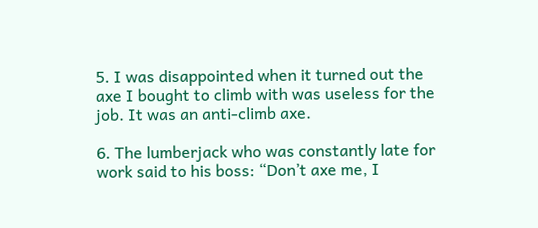5. I was disappointed when it turned out the axe I bought to climb with was useless for the job. It was an anti-climb axe.

6. The lumberjack who was constantly late for work said to his boss: “Don’t axe me, I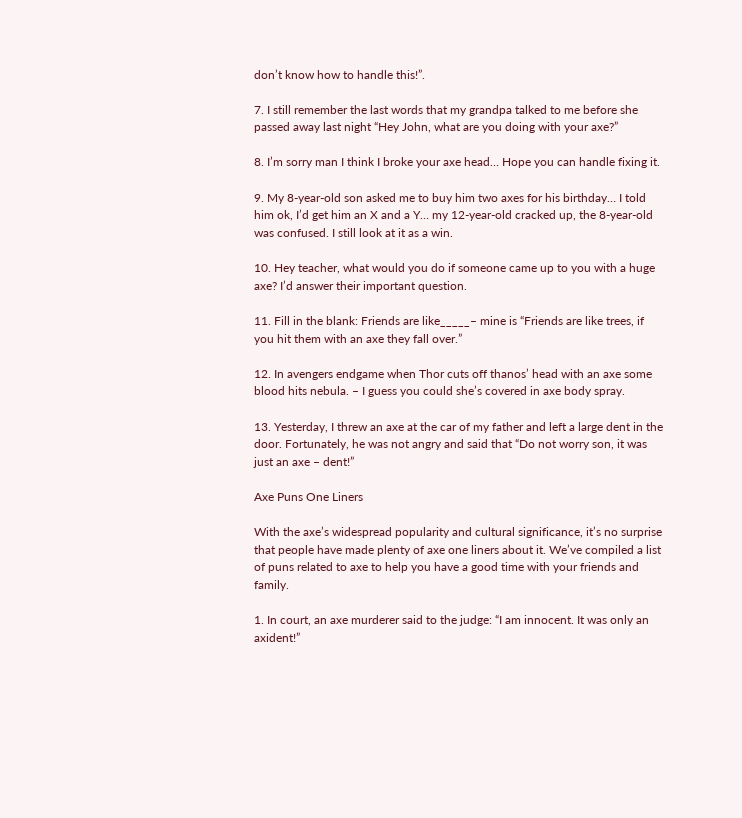don’t know how to handle this!”.

7. I still remember the last words that my grandpa talked to me before she passed away last night “Hey John, what are you doing with your axe?”

8. I’m sorry man I think I broke your axe head… Hope you can handle fixing it.

9. My 8-year-old son asked me to buy him two axes for his birthday… I told him ok, I’d get him an X and a Y… my 12-year-old cracked up, the 8-year-old was confused. I still look at it as a win.

10. Hey teacher, what would you do if someone came up to you with a huge axe? I’d answer their important question.

11. Fill in the blank: Friends are like_____– mine is “Friends are like trees, if you hit them with an axe they fall over.”

12. In avengers endgame when Thor cuts off thanos’ head with an axe some blood hits nebula. – I guess you could she’s covered in axe body spray.

13. Yesterday, I threw an axe at the car of my father and left a large dent in the door. Fortunately, he was not angry and said that “Do not worry son, it was just an axe – dent!”

Axe Puns One Liners

With the axe’s widespread popularity and cultural significance, it’s no surprise that people have made plenty of axe one liners about it. We’ve compiled a list of puns related to axe to help you have a good time with your friends and family.

1. In court, an axe murderer said to the judge: “I am innocent. It was only an axident!”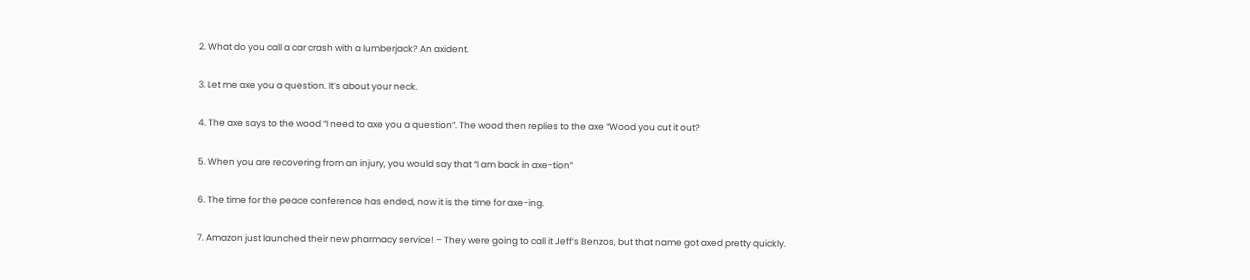2. What do you call a car crash with a lumberjack? An axident.

3. Let me axe you a question. It’s about your neck.

4. The axe says to the wood “I need to axe you a question”. The wood then replies to the axe “Wood you cut it out?

5. When you are recovering from an injury, you would say that “I am back in axe-tion”

6. The time for the peace conference has ended, now it is the time for axe-ing.

7. Amazon just launched their new pharmacy service! – They were going to call it Jeff’s Benzos, but that name got axed pretty quickly.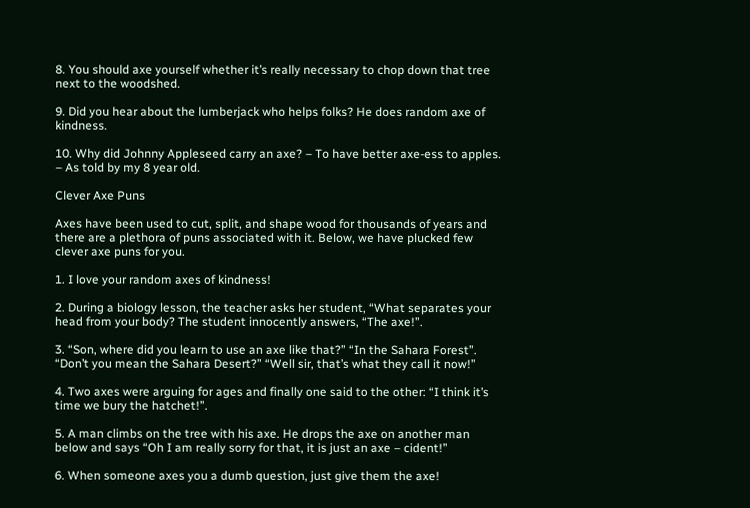8. You should axe yourself whether it’s really necessary to chop down that tree next to the woodshed.

9. Did you hear about the lumberjack who helps folks? He does random axe of kindness.

10. Why did Johnny Appleseed carry an axe? – To have better axe-ess to apples. – As told by my 8 year old.

Clever Axe Puns

Axes have been used to cut, split, and shape wood for thousands of years and there are a plethora of puns associated with it. Below, we have plucked few clever axe puns for you.

1. I love your random axes of kindness!

2. During a biology lesson, the teacher asks her student, “What separates your head from your body? The student innocently answers, “The axe!”.

3. “Son, where did you learn to use an axe like that?” “In the Sahara Forest”. “Don’t you mean the Sahara Desert?” “Well sir, that’s what they call it now!”

4. Two axes were arguing for ages and finally one said to the other: “I think it’s time we bury the hatchet!”.

5. A man climbs on the tree with his axe. He drops the axe on another man below and says “Oh I am really sorry for that, it is just an axe – cident!”

6. When someone axes you a dumb question, just give them the axe!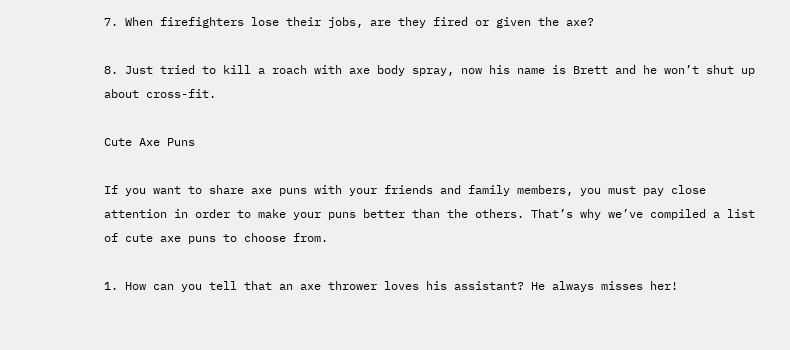7. When firefighters lose their jobs, are they fired or given the axe?

8. Just tried to kill a roach with axe body spray, now his name is Brett and he won’t shut up about cross-fit.

Cute Axe Puns

If you want to share axe puns with your friends and family members, you must pay close attention in order to make your puns better than the others. That’s why we’ve compiled a list of cute axe puns to choose from.

1. How can you tell that an axe thrower loves his assistant? He always misses her!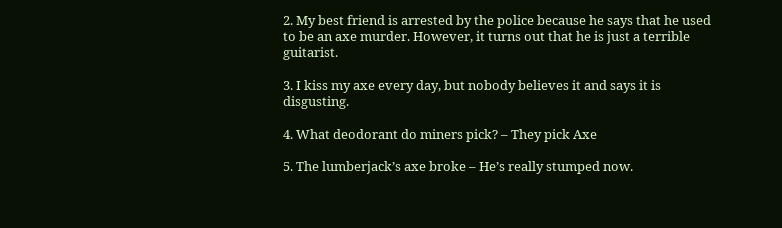2. My best friend is arrested by the police because he says that he used to be an axe murder. However, it turns out that he is just a terrible guitarist.

3. I kiss my axe every day, but nobody believes it and says it is disgusting.

4. What deodorant do miners pick? – They pick Axe

5. The lumberjack’s axe broke – He’s really stumped now.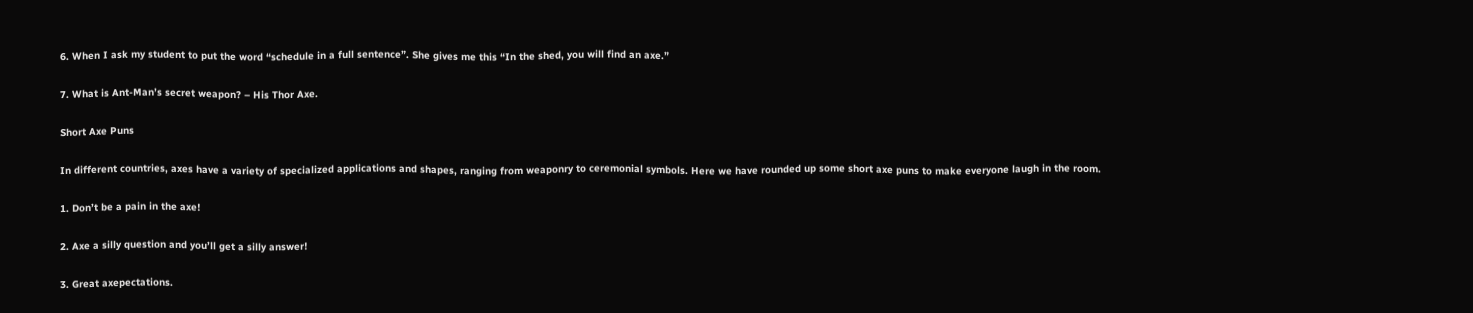6. When I ask my student to put the word “schedule in a full sentence”. She gives me this “In the shed, you will find an axe.”

7. What is Ant-Man’s secret weapon? – His Thor Axe.

Short Axe Puns

In different countries, axes have a variety of specialized applications and shapes, ranging from weaponry to ceremonial symbols. Here we have rounded up some short axe puns to make everyone laugh in the room.

1. Don’t be a pain in the axe!

2. Axe a silly question and you’ll get a silly answer!

3. Great axepectations.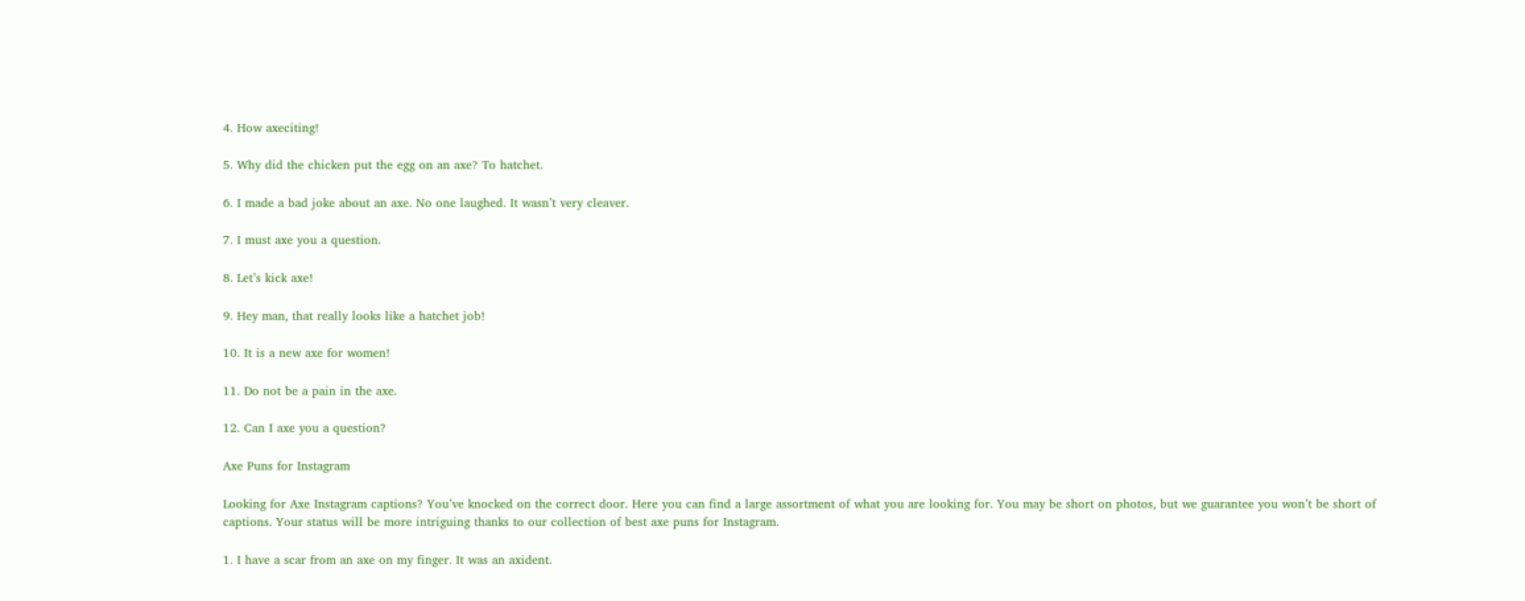4. How axeciting!

5. Why did the chicken put the egg on an axe? To hatchet.

6. I made a bad joke about an axe. No one laughed. It wasn’t very cleaver.

7. I must axe you a question.

8. Let’s kick axe!

9. Hey man, that really looks like a hatchet job!

10. It is a new axe for women!

11. Do not be a pain in the axe.

12. Can I axe you a question?

Axe Puns for Instagram

Looking for Axe Instagram captions? You’ve knocked on the correct door. Here you can find a large assortment of what you are looking for. You may be short on photos, but we guarantee you won’t be short of captions. Your status will be more intriguing thanks to our collection of best axe puns for Instagram.

1. I have a scar from an axe on my finger. It was an axident.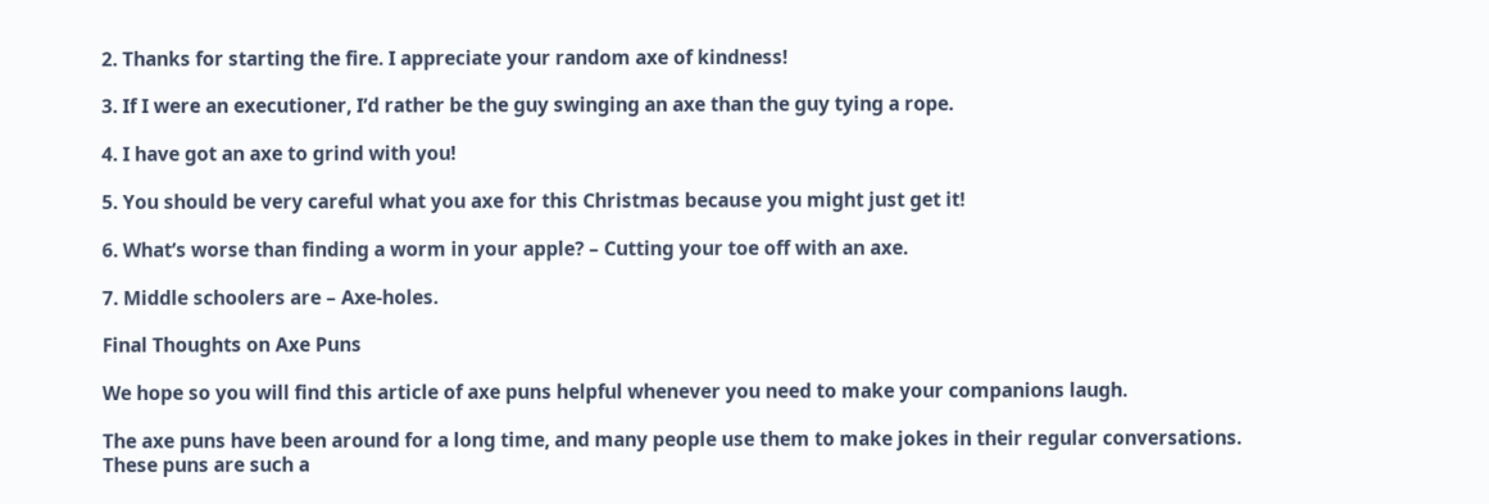2. Thanks for starting the fire. I appreciate your random axe of kindness!

3. If I were an executioner, I’d rather be the guy swinging an axe than the guy tying a rope.

4. I have got an axe to grind with you!

5. You should be very careful what you axe for this Christmas because you might just get it!

6. What’s worse than finding a worm in your apple? – Cutting your toe off with an axe.

7. Middle schoolers are – Axe-holes.

Final Thoughts on Axe Puns

We hope so you will find this article of axe puns helpful whenever you need to make your companions laugh.

The axe puns have been around for a long time, and many people use them to make jokes in their regular conversations. These puns are such a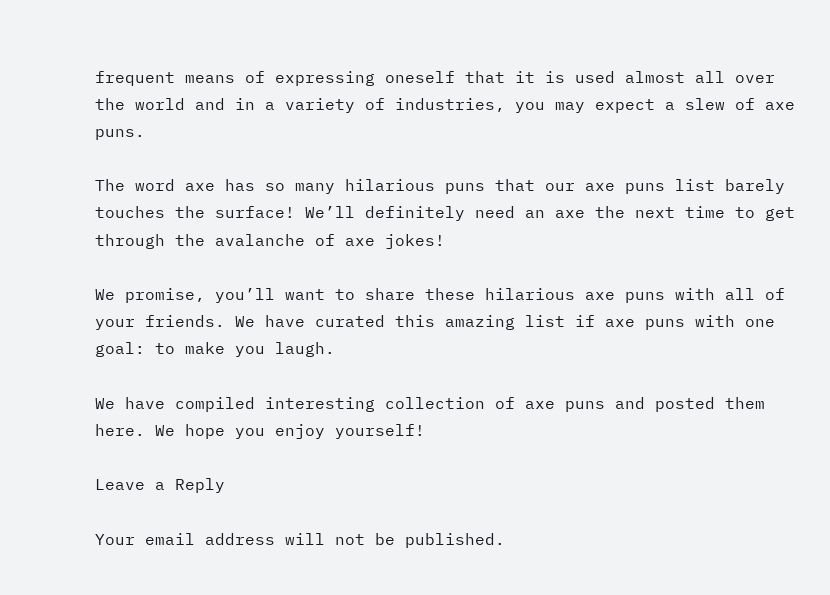frequent means of expressing oneself that it is used almost all over the world and in a variety of industries, you may expect a slew of axe puns.

The word axe has so many hilarious puns that our axe puns list barely touches the surface! We’ll definitely need an axe the next time to get through the avalanche of axe jokes!

We promise, you’ll want to share these hilarious axe puns with all of your friends. We have curated this amazing list if axe puns with one goal: to make you laugh.

We have compiled interesting collection of axe puns and posted them here. We hope you enjoy yourself!

Leave a Reply

Your email address will not be published.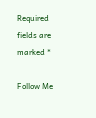Required fields are marked *

Follow Me